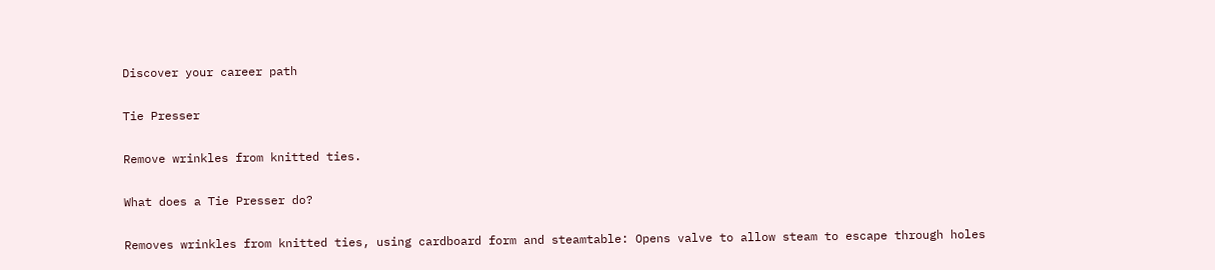Discover your career path

Tie Presser

Remove wrinkles from knitted ties.

What does a Tie Presser do?

Removes wrinkles from knitted ties, using cardboard form and steamtable: Opens valve to allow steam to escape through holes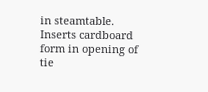in steamtable. Inserts cardboard form in opening of tie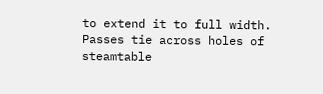to extend it to full width. Passes tie across holes of steamtable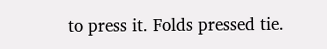to press it. Folds pressed tie.